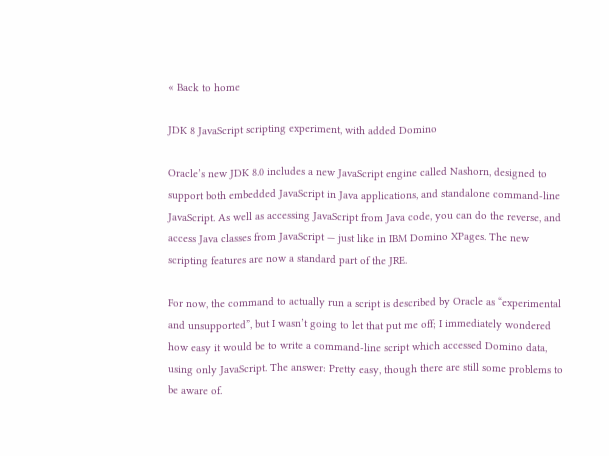« Back to home

JDK 8 JavaScript scripting experiment, with added Domino

Oracle’s new JDK 8.0 includes a new JavaScript engine called Nashorn, designed to support both embedded JavaScript in Java applications, and standalone command-line JavaScript. As well as accessing JavaScript from Java code, you can do the reverse, and access Java classes from JavaScript — just like in IBM Domino XPages. The new scripting features are now a standard part of the JRE.

For now, the command to actually run a script is described by Oracle as “experimental and unsupported”, but I wasn’t going to let that put me off; I immediately wondered how easy it would be to write a command-line script which accessed Domino data, using only JavaScript. The answer: Pretty easy, though there are still some problems to be aware of.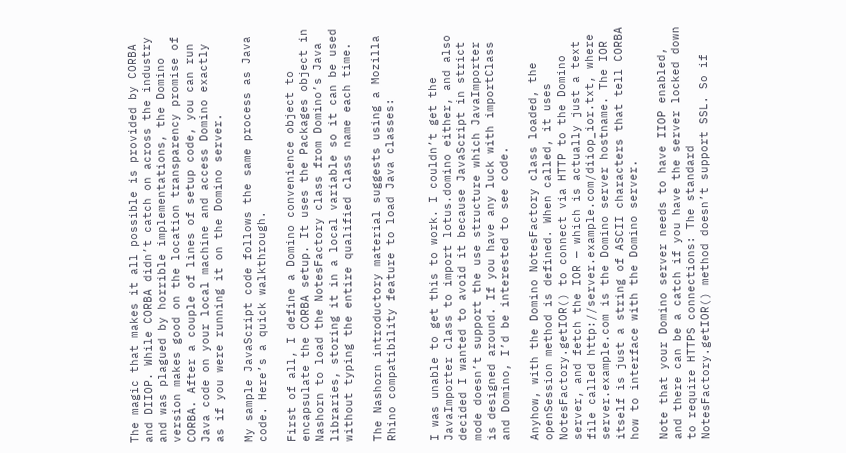The magic that makes it all possible is provided by CORBA and DIIOP. While CORBA didn’t catch on across the industry and was plagued by horrible implementations, the Domino version makes good on the location transparency promise of CORBA. After a couple of lines of setup code, you can run Java code on your local machine and access Domino exactly as if you were running it on the Domino server.

My sample JavaScript code follows the same process as Java code. Here’s a quick walkthrough.

First of all, I define a Domino convenience object to encapsulate the CORBA setup. It uses the Packages object in Nashorn to load the NotesFactory class from Domino’s Java libraries, storing it in a local variable so it can be used without typing the entire qualified class name each time.

The Nashorn introductory material suggests using a Mozilla Rhino compatibility feature to load Java classes:


I was unable to get this to work. I couldn’t get the JavaImporter class to import lotus.domino either, and also decided I wanted to avoid it because JavaScript in strict mode doesn’t support the use structure which JavaImporter is designed around. If you have any luck with importClass and Domino, I’d be interested to see code.

Anyhow, with the Domino NotesFactory class loaded, the openSession method is defined. When called, it uses NotesFactory.getIOR() to connect via HTTP to the Domino server, and fetch the IOR — which is actually just a text file called http://server.example.com/diiop_ior.txt, where server.example.com is the Domino server hostname. The IOR itself is just a string of ASCII characters that tell CORBA how to interface with the Domino server.

Note that your Domino server needs to have IIOP enabled, and there can be a catch if you have the server locked down to require HTTPS connections: The standard NotesFactory.getIOR() method doesn’t support SSL. So if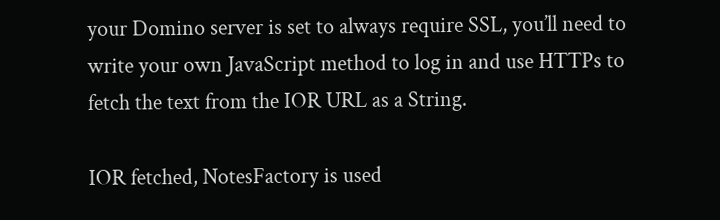your Domino server is set to always require SSL, you’ll need to write your own JavaScript method to log in and use HTTPs to fetch the text from the IOR URL as a String.

IOR fetched, NotesFactory is used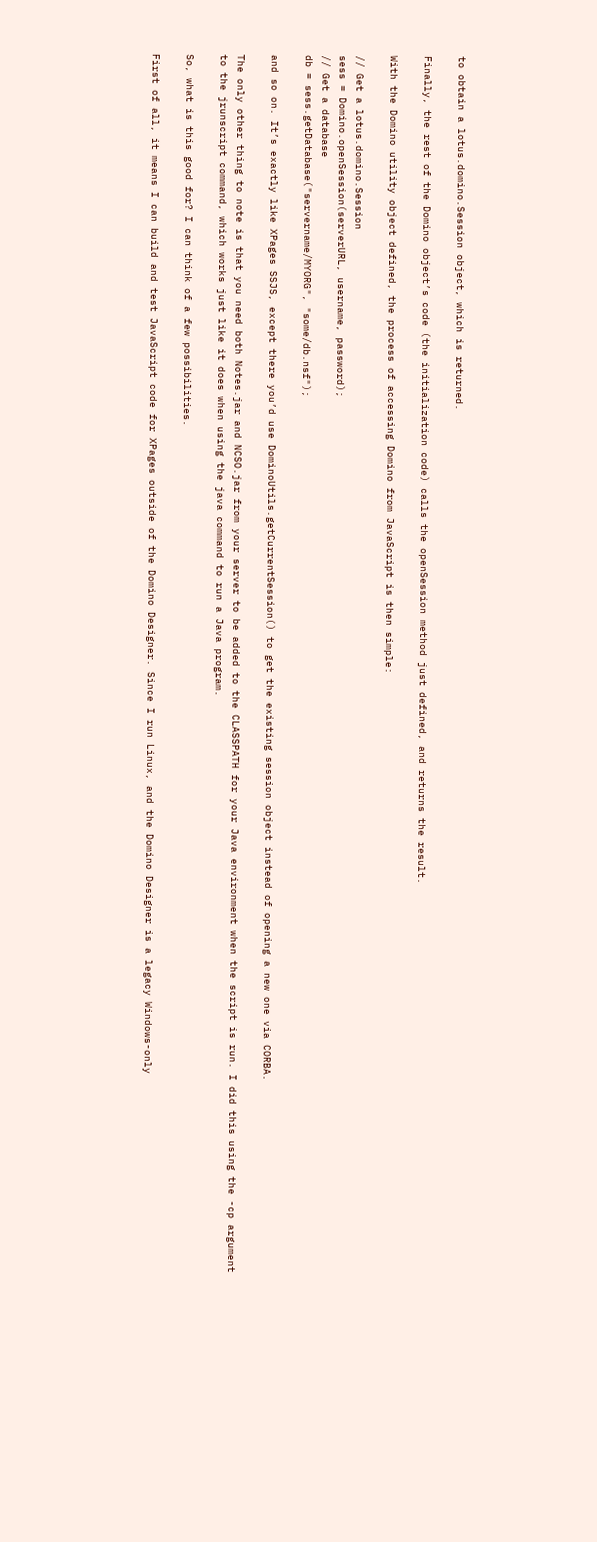to obtain a lotus.domino.Session object, which is returned.

Finally, the rest of the Domino object’s code (the initialization code) calls the openSession method just defined, and returns the result.

With the Domino utility object defined, the process of accessing Domino from JavaScript is then simple:

// Get a lotus.domino.Session
sess = Domino.openSession(serverURL, username, password);
// Get a database
db = sess.getDatabase("servername/MYORG", "some/db.nsf");

and so on. It’s exactly like XPages SSJS, except there you’d use DominoUtils.getCurrentSession() to get the existing session object instead of opening a new one via CORBA.

The only other thing to note is that you need both Notes.jar and NCSO.jar from your server to be added to the CLASSPATH for your Java environment when the script is run. I did this using the -cp argument to the jrunscript command, which works just like it does when using the java command to run a Java program.

So, what is this good for? I can think of a few possibilities.

First of all, it means I can build and test JavaScript code for XPages outside of the Domino Designer. Since I run Linux, and the Domino Designer is a legacy Windows-only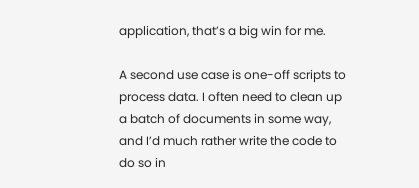application, that’s a big win for me.

A second use case is one-off scripts to process data. I often need to clean up a batch of documents in some way, and I’d much rather write the code to do so in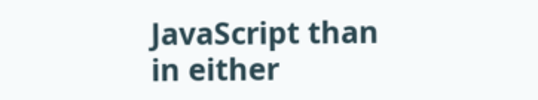JavaScript than in either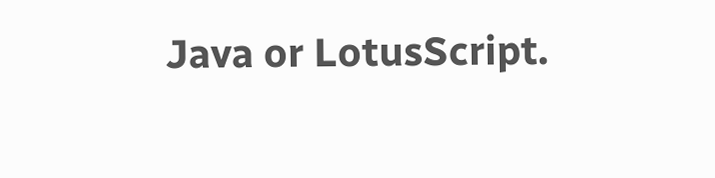Java or LotusScript.